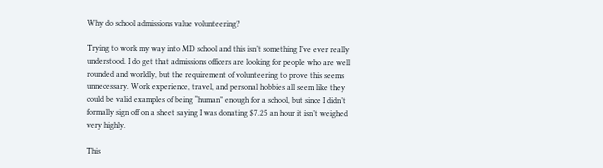Why do school admissions value volunteering?

Trying to work my way into MD school and this isn’t something I’ve ever really understood. I do get that admissions officers are looking for people who are well rounded and worldly, but the requirement of volunteering to prove this seems unnecessary. Work experience, travel, and personal hobbies all seem like they could be valid examples of being “human” enough for a school, but since I didn’t formally sign off on a sheet saying I was donating $7.25 an hour it isn’t weighed very highly.

This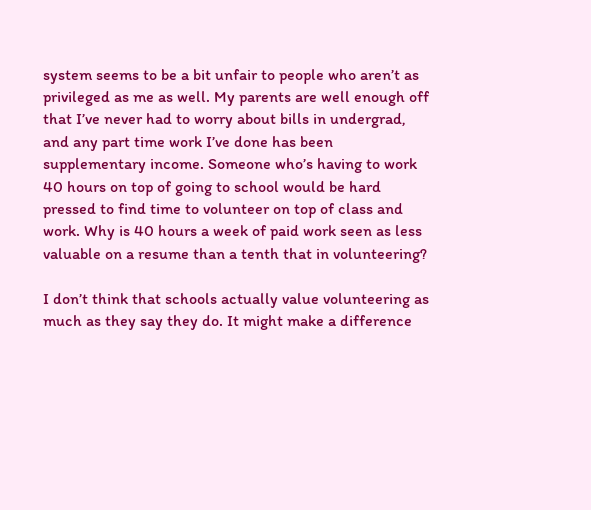system seems to be a bit unfair to people who aren’t as privileged as me as well. My parents are well enough off that I’ve never had to worry about bills in undergrad, and any part time work I’ve done has been supplementary income. Someone who’s having to work 40 hours on top of going to school would be hard pressed to find time to volunteer on top of class and work. Why is 40 hours a week of paid work seen as less valuable on a resume than a tenth that in volunteering?

I don’t think that schools actually value volunteering as much as they say they do. It might make a difference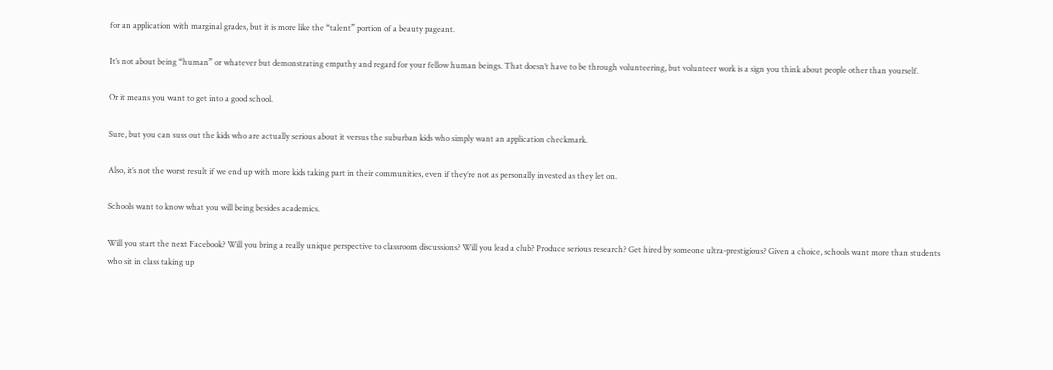for an application with marginal grades, but it is more like the “talent” portion of a beauty pageant.

It’s not about being “human” or whatever but demonstrating empathy and regard for your fellow human beings. That doesn’t have to be through volunteering, but volunteer work is a sign you think about people other than yourself.

Or it means you want to get into a good school.

Sure, but you can suss out the kids who are actually serious about it versus the suburban kids who simply want an application checkmark.

Also, it’s not the worst result if we end up with more kids taking part in their communities, even if they’re not as personally invested as they let on.

Schools want to know what you will being besides academics.

Will you start the next Facebook? Will you bring a really unique perspective to classroom discussions? Will you lead a club? Produce serious research? Get hired by someone ultra-prestigious? Given a choice, schools want more than students who sit in class taking up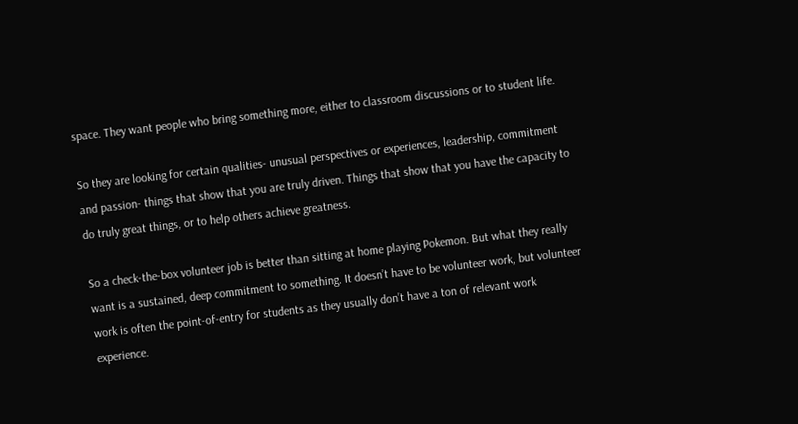space. They want people who bring something more, either to classroom discussions or to student life.

So they are looking for certain qualities- unusual perspectives or experiences, leadership, commitment and passion- things that show that you are truly driven. Things that show that you have the capacity to do truly great things, or to help others achieve greatness.

So a check-the-box volunteer job is better than sitting at home playing Pokemon. But what they really want is a sustained, deep commitment to something. It doesn’t have to be volunteer work, but volunteer work is often the point-of-entry for students as they usually don’t have a ton of relevant work experience.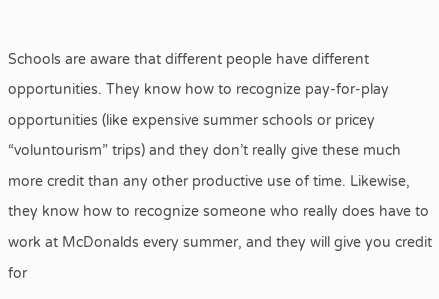Schools are aware that different people have different opportunities. They know how to recognize pay-for-play opportunities (like expensive summer schools or pricey “voluntourism” trips) and they don’t really give these much more credit than any other productive use of time. Likewise, they know how to recognize someone who really does have to work at McDonalds every summer, and they will give you credit for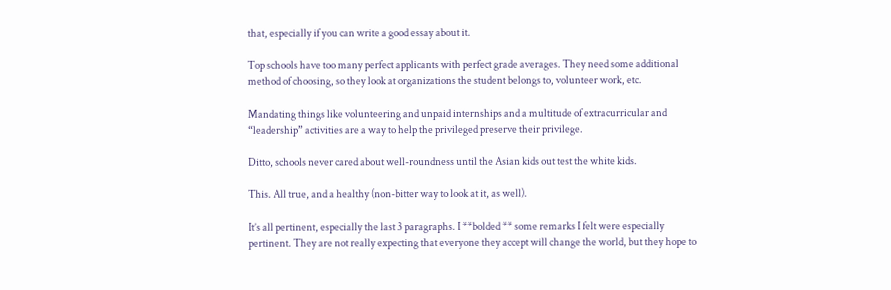that, especially if you can write a good essay about it.

Top schools have too many perfect applicants with perfect grade averages. They need some additional method of choosing, so they look at organizations the student belongs to, volunteer work, etc.

Mandating things like volunteering and unpaid internships and a multitude of extracurricular and “leadership” activities are a way to help the privileged preserve their privilege.

Ditto, schools never cared about well-roundness until the Asian kids out test the white kids.

This. All true, and a healthy (non-bitter way to look at it, as well).

It’s all pertinent, especially the last 3 paragraphs. I **bolded ** some remarks I felt were especially pertinent. They are not really expecting that everyone they accept will change the world, but they hope to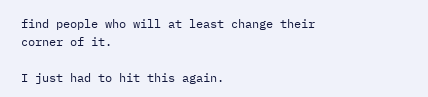find people who will at least change their corner of it.

I just had to hit this again.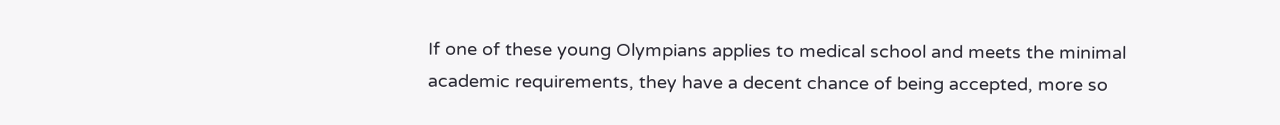If one of these young Olympians applies to medical school and meets the minimal academic requirements, they have a decent chance of being accepted, more so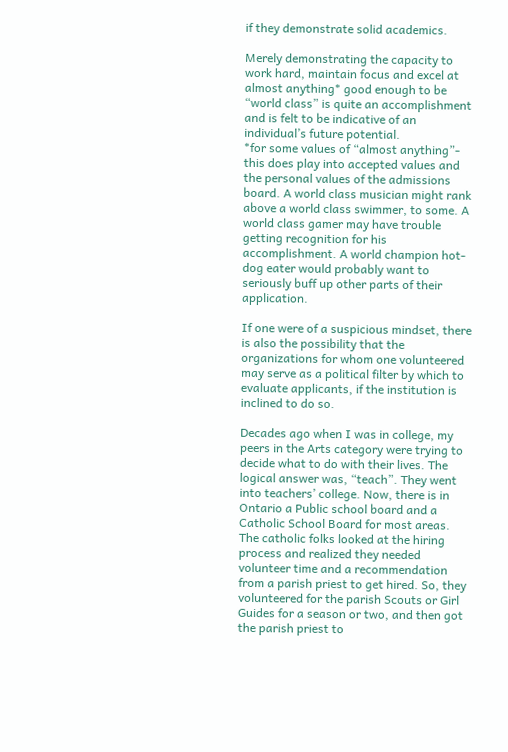if they demonstrate solid academics.

Merely demonstrating the capacity to work hard, maintain focus and excel at almost anything* good enough to be “world class” is quite an accomplishment and is felt to be indicative of an individual’s future potential.
*for some values of “almost anything”- this does play into accepted values and the personal values of the admissions board. A world class musician might rank above a world class swimmer, to some. A world class gamer may have trouble getting recognition for his accomplishment. A world champion hot-dog eater would probably want to seriously buff up other parts of their application.

If one were of a suspicious mindset, there is also the possibility that the organizations for whom one volunteered may serve as a political filter by which to evaluate applicants, if the institution is inclined to do so.

Decades ago when I was in college, my peers in the Arts category were trying to decide what to do with their lives. The logical answer was, “teach”. They went into teachers’ college. Now, there is in Ontario a Public school board and a Catholic School Board for most areas. The catholic folks looked at the hiring process and realized they needed volunteer time and a recommendation from a parish priest to get hired. So, they volunteered for the parish Scouts or Girl Guides for a season or two, and then got the parish priest to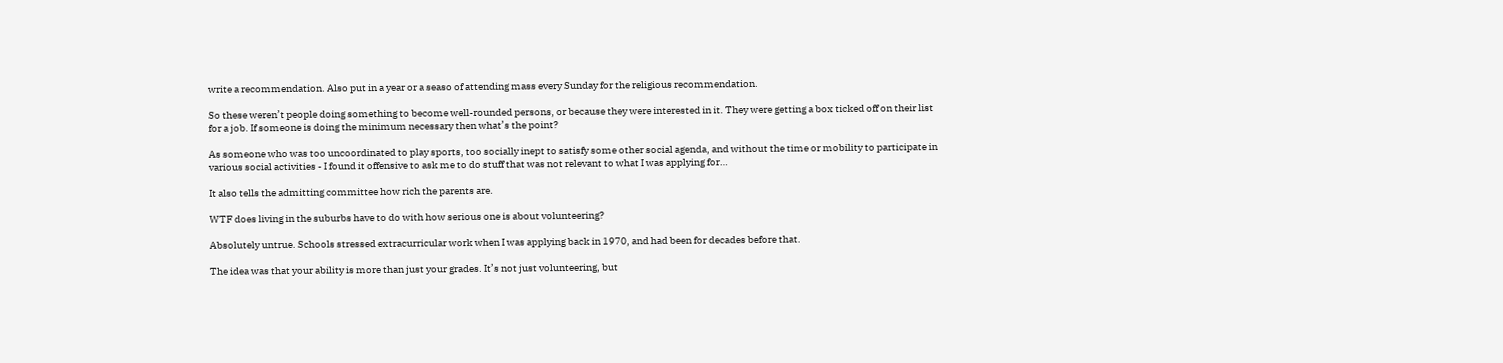write a recommendation. Also put in a year or a seaso of attending mass every Sunday for the religious recommendation.

So these weren’t people doing something to become well-rounded persons, or because they were interested in it. They were getting a box ticked off on their list for a job. If someone is doing the minimum necessary then what’s the point?

As someone who was too uncoordinated to play sports, too socially inept to satisfy some other social agenda, and without the time or mobility to participate in various social activities - I found it offensive to ask me to do stuff that was not relevant to what I was applying for…

It also tells the admitting committee how rich the parents are.

WTF does living in the suburbs have to do with how serious one is about volunteering?

Absolutely untrue. Schools stressed extracurricular work when I was applying back in 1970, and had been for decades before that.

The idea was that your ability is more than just your grades. It’s not just volunteering, but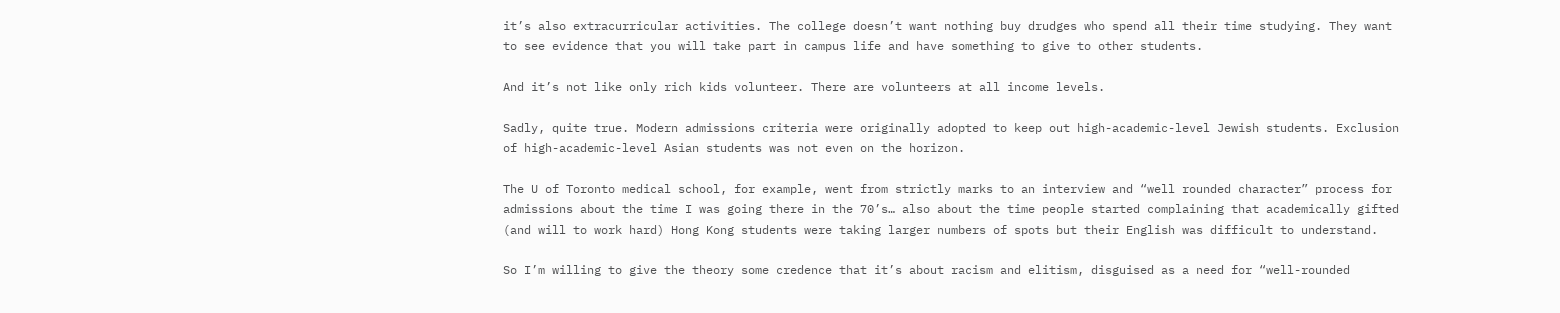it’s also extracurricular activities. The college doesn’t want nothing buy drudges who spend all their time studying. They want to see evidence that you will take part in campus life and have something to give to other students.

And it’s not like only rich kids volunteer. There are volunteers at all income levels.

Sadly, quite true. Modern admissions criteria were originally adopted to keep out high-academic-level Jewish students. Exclusion of high-academic-level Asian students was not even on the horizon.

The U of Toronto medical school, for example, went from strictly marks to an interview and “well rounded character” process for admissions about the time I was going there in the 70’s… also about the time people started complaining that academically gifted (and will to work hard) Hong Kong students were taking larger numbers of spots but their English was difficult to understand.

So I’m willing to give the theory some credence that it’s about racism and elitism, disguised as a need for “well-rounded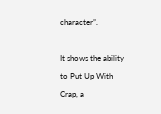character”.

It shows the ability to Put Up With Crap, a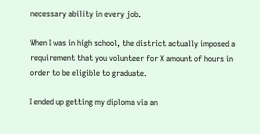necessary ability in every job.

When I was in high school, the district actually imposed a requirement that you volunteer for X amount of hours in order to be eligible to graduate.

I ended up getting my diploma via an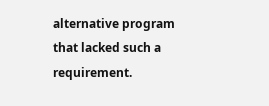alternative program that lacked such a requirement.